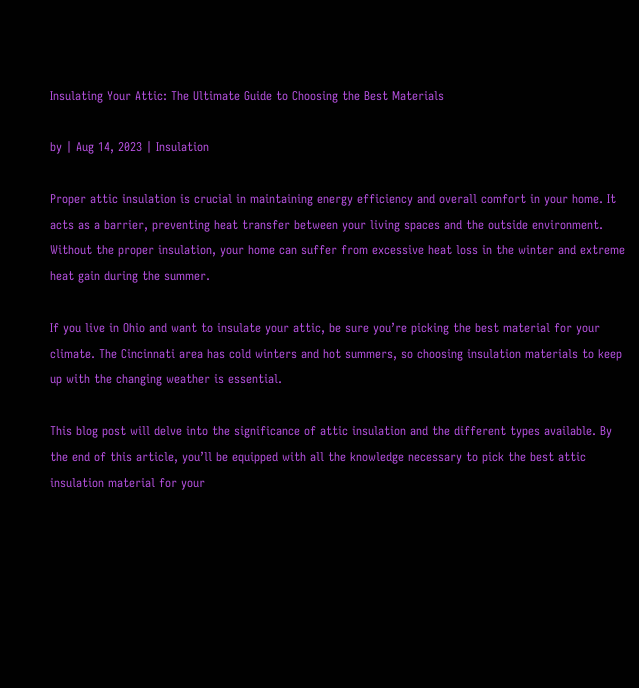Insulating Your Attic: The Ultimate Guide to Choosing the Best Materials

by | Aug 14, 2023 | Insulation

Proper attic insulation is crucial in maintaining energy efficiency and overall comfort in your home. It acts as a barrier, preventing heat transfer between your living spaces and the outside environment. Without the proper insulation, your home can suffer from excessive heat loss in the winter and extreme heat gain during the summer.

If you live in Ohio and want to insulate your attic, be sure you’re picking the best material for your climate. The Cincinnati area has cold winters and hot summers, so choosing insulation materials to keep up with the changing weather is essential.

This blog post will delve into the significance of attic insulation and the different types available. By the end of this article, you’ll be equipped with all the knowledge necessary to pick the best attic insulation material for your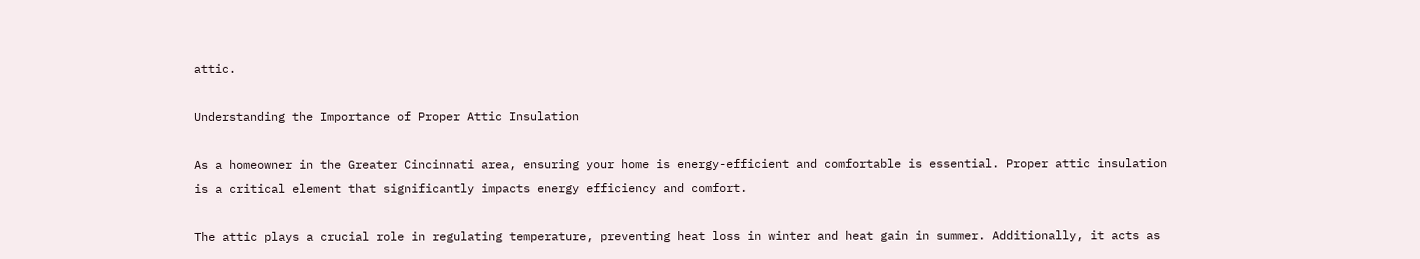attic.

Understanding the Importance of Proper Attic Insulation

As a homeowner in the Greater Cincinnati area, ensuring your home is energy-efficient and comfortable is essential. Proper attic insulation is a critical element that significantly impacts energy efficiency and comfort.

The attic plays a crucial role in regulating temperature, preventing heat loss in winter and heat gain in summer. Additionally, it acts as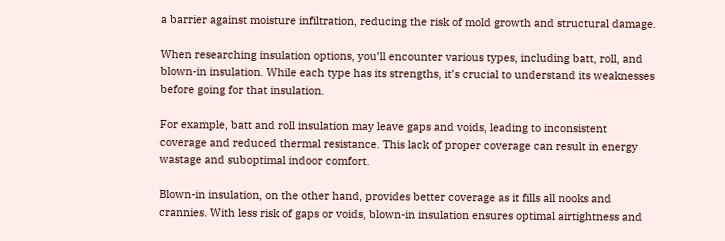a barrier against moisture infiltration, reducing the risk of mold growth and structural damage.

When researching insulation options, you’ll encounter various types, including batt, roll, and blown-in insulation. While each type has its strengths, it’s crucial to understand its weaknesses before going for that insulation.

For example, batt and roll insulation may leave gaps and voids, leading to inconsistent coverage and reduced thermal resistance. This lack of proper coverage can result in energy wastage and suboptimal indoor comfort.

Blown-in insulation, on the other hand, provides better coverage as it fills all nooks and crannies. With less risk of gaps or voids, blown-in insulation ensures optimal airtightness and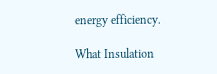energy efficiency.

What Insulation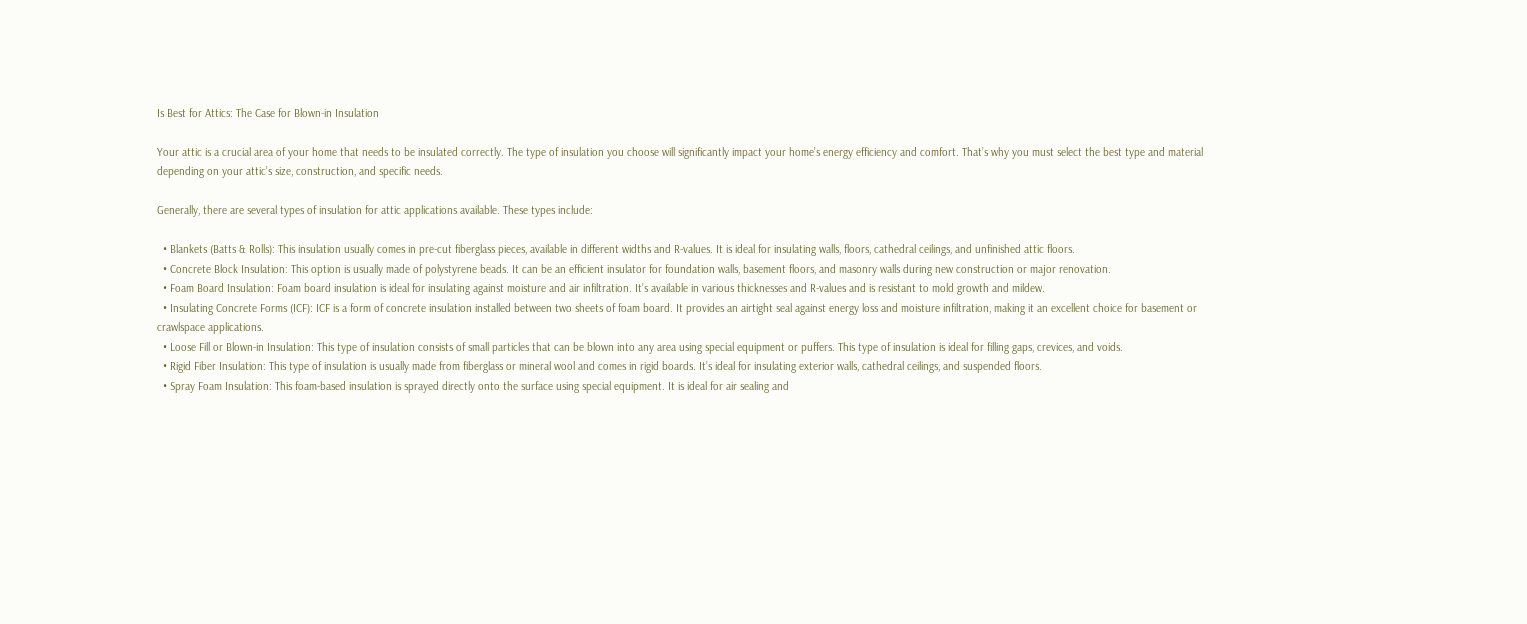Is Best for Attics: The Case for Blown-in Insulation

Your attic is a crucial area of your home that needs to be insulated correctly. The type of insulation you choose will significantly impact your home’s energy efficiency and comfort. That’s why you must select the best type and material depending on your attic’s size, construction, and specific needs.

Generally, there are several types of insulation for attic applications available. These types include:

  • Blankets (Batts & Rolls): This insulation usually comes in pre-cut fiberglass pieces, available in different widths and R-values. It is ideal for insulating walls, floors, cathedral ceilings, and unfinished attic floors.
  • Concrete Block Insulation: This option is usually made of polystyrene beads. It can be an efficient insulator for foundation walls, basement floors, and masonry walls during new construction or major renovation.
  • Foam Board Insulation: Foam board insulation is ideal for insulating against moisture and air infiltration. It’s available in various thicknesses and R-values and is resistant to mold growth and mildew.
  • Insulating Concrete Forms (ICF): ICF is a form of concrete insulation installed between two sheets of foam board. It provides an airtight seal against energy loss and moisture infiltration, making it an excellent choice for basement or crawlspace applications.
  • Loose Fill or Blown-in Insulation: This type of insulation consists of small particles that can be blown into any area using special equipment or puffers. This type of insulation is ideal for filling gaps, crevices, and voids.
  • Rigid Fiber Insulation: This type of insulation is usually made from fiberglass or mineral wool and comes in rigid boards. It’s ideal for insulating exterior walls, cathedral ceilings, and suspended floors.
  • Spray Foam Insulation: This foam-based insulation is sprayed directly onto the surface using special equipment. It is ideal for air sealing and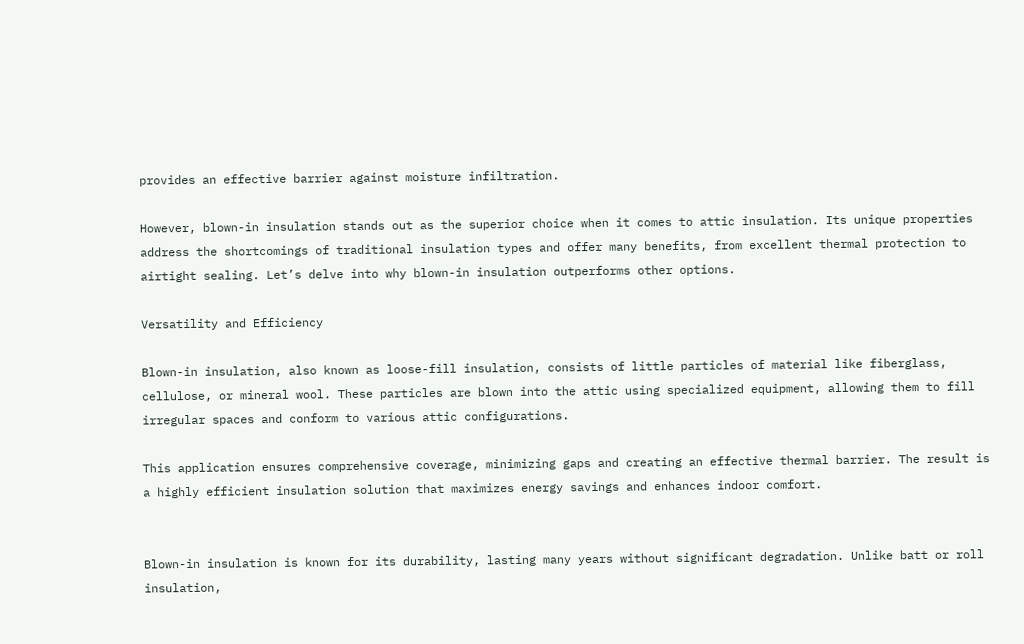provides an effective barrier against moisture infiltration.

However, blown-in insulation stands out as the superior choice when it comes to attic insulation. Its unique properties address the shortcomings of traditional insulation types and offer many benefits, from excellent thermal protection to airtight sealing. Let’s delve into why blown-in insulation outperforms other options.

Versatility and Efficiency

Blown-in insulation, also known as loose-fill insulation, consists of little particles of material like fiberglass, cellulose, or mineral wool. These particles are blown into the attic using specialized equipment, allowing them to fill irregular spaces and conform to various attic configurations.

This application ensures comprehensive coverage, minimizing gaps and creating an effective thermal barrier. The result is a highly efficient insulation solution that maximizes energy savings and enhances indoor comfort.


Blown-in insulation is known for its durability, lasting many years without significant degradation. Unlike batt or roll insulation,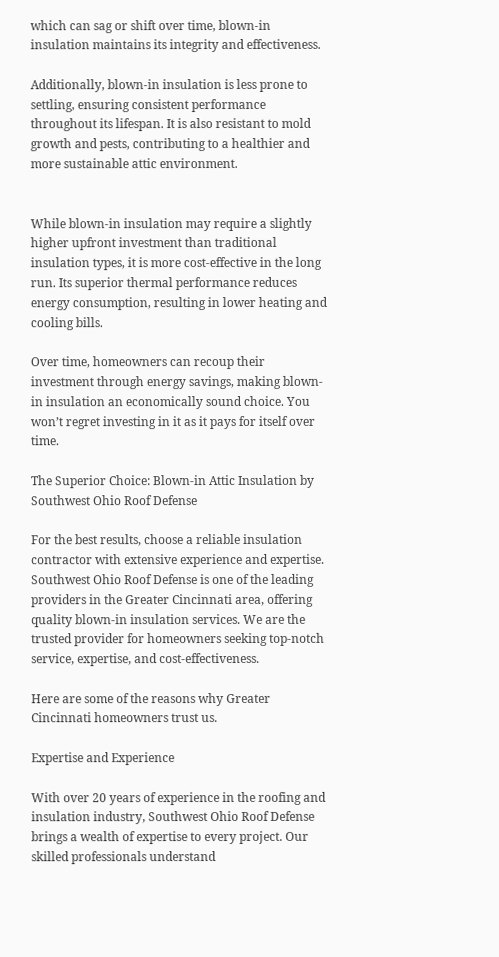which can sag or shift over time, blown-in insulation maintains its integrity and effectiveness.

Additionally, blown-in insulation is less prone to settling, ensuring consistent performance throughout its lifespan. It is also resistant to mold growth and pests, contributing to a healthier and more sustainable attic environment.


While blown-in insulation may require a slightly higher upfront investment than traditional insulation types, it is more cost-effective in the long run. Its superior thermal performance reduces energy consumption, resulting in lower heating and cooling bills.

Over time, homeowners can recoup their investment through energy savings, making blown-in insulation an economically sound choice. You won’t regret investing in it as it pays for itself over time.

The Superior Choice: Blown-in Attic Insulation by Southwest Ohio Roof Defense

For the best results, choose a reliable insulation contractor with extensive experience and expertise. Southwest Ohio Roof Defense is one of the leading providers in the Greater Cincinnati area, offering quality blown-in insulation services. We are the trusted provider for homeowners seeking top-notch service, expertise, and cost-effectiveness.

Here are some of the reasons why Greater Cincinnati homeowners trust us.

Expertise and Experience

With over 20 years of experience in the roofing and insulation industry, Southwest Ohio Roof Defense brings a wealth of expertise to every project. Our skilled professionals understand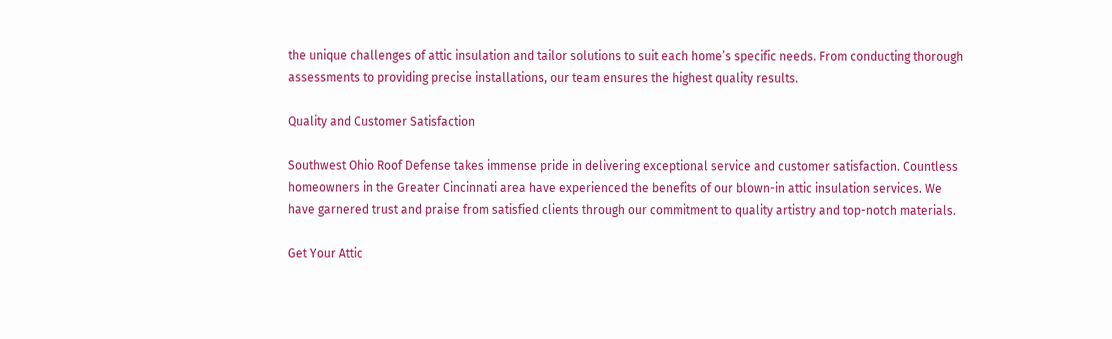the unique challenges of attic insulation and tailor solutions to suit each home’s specific needs. From conducting thorough assessments to providing precise installations, our team ensures the highest quality results.

Quality and Customer Satisfaction

Southwest Ohio Roof Defense takes immense pride in delivering exceptional service and customer satisfaction. Countless homeowners in the Greater Cincinnati area have experienced the benefits of our blown-in attic insulation services. We have garnered trust and praise from satisfied clients through our commitment to quality artistry and top-notch materials.

Get Your Attic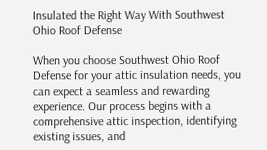Insulated the Right Way With Southwest Ohio Roof Defense

When you choose Southwest Ohio Roof Defense for your attic insulation needs, you can expect a seamless and rewarding experience. Our process begins with a comprehensive attic inspection, identifying existing issues, and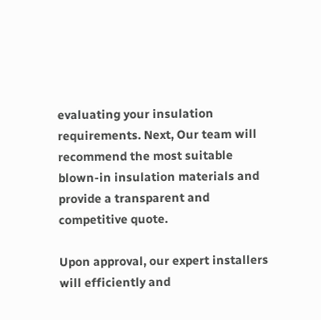evaluating your insulation requirements. Next, Our team will recommend the most suitable blown-in insulation materials and provide a transparent and competitive quote.

Upon approval, our expert installers will efficiently and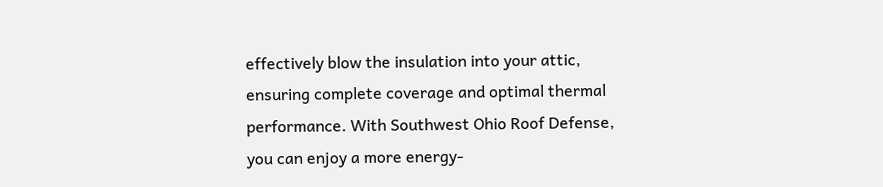effectively blow the insulation into your attic, ensuring complete coverage and optimal thermal performance. With Southwest Ohio Roof Defense, you can enjoy a more energy-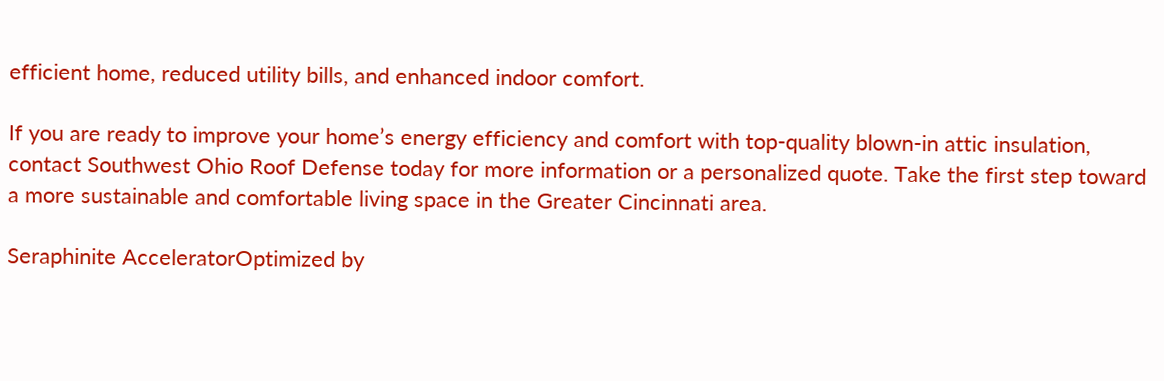efficient home, reduced utility bills, and enhanced indoor comfort.

If you are ready to improve your home’s energy efficiency and comfort with top-quality blown-in attic insulation, contact Southwest Ohio Roof Defense today for more information or a personalized quote. Take the first step toward a more sustainable and comfortable living space in the Greater Cincinnati area.

Seraphinite AcceleratorOptimized by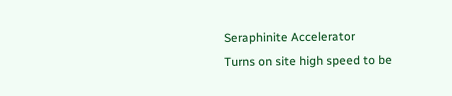Seraphinite Accelerator
Turns on site high speed to be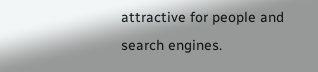attractive for people and search engines.